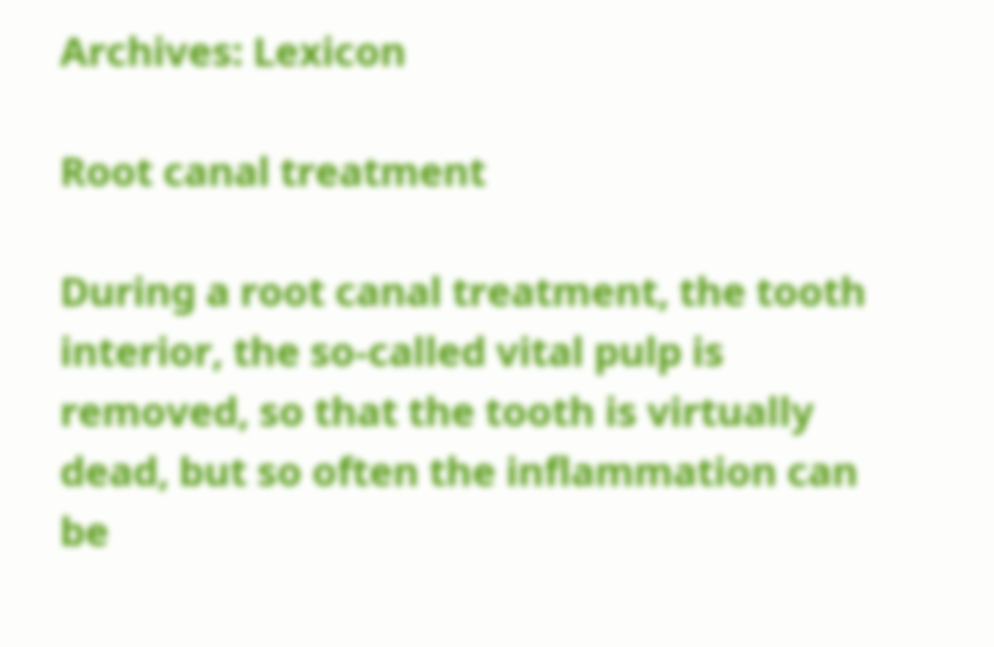Archives: Lexicon

Root canal treatment

During a root canal treatment, the tooth interior, the so-called vital pulp is removed, so that the tooth is virtually dead, but so often the inflammation can be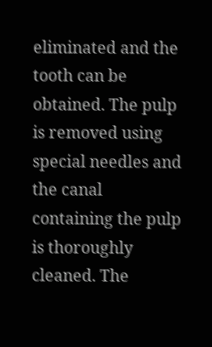eliminated and the tooth can be obtained. The pulp is removed using special needles and the canal containing the pulp is thoroughly cleaned. The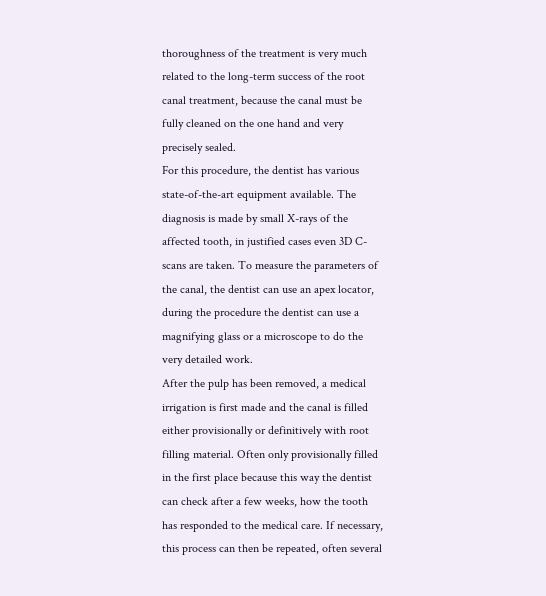thoroughness of the treatment is very much related to the long-term success of the root canal treatment, because the canal must be fully cleaned on the one hand and very precisely sealed.
For this procedure, the dentist has various state-of-the-art equipment available. The diagnosis is made by small X-rays of the affected tooth, in justified cases even 3D C-scans are taken. To measure the parameters of the canal, the dentist can use an apex locator, during the procedure the dentist can use a magnifying glass or a microscope to do the very detailed work.
After the pulp has been removed, a medical irrigation is first made and the canal is filled either provisionally or definitively with root filling material. Often only provisionally filled in the first place because this way the dentist can check after a few weeks, how the tooth has responded to the medical care. If necessary, this process can then be repeated, often several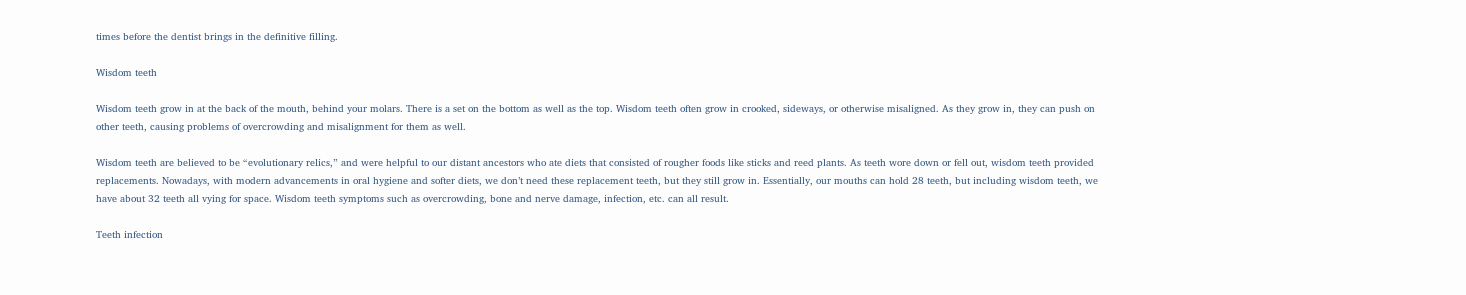times before the dentist brings in the definitive filling.

Wisdom teeth

Wisdom teeth grow in at the back of the mouth, behind your molars. There is a set on the bottom as well as the top. Wisdom teeth often grow in crooked, sideways, or otherwise misaligned. As they grow in, they can push on other teeth, causing problems of overcrowding and misalignment for them as well.

Wisdom teeth are believed to be “evolutionary relics,” and were helpful to our distant ancestors who ate diets that consisted of rougher foods like sticks and reed plants. As teeth wore down or fell out, wisdom teeth provided replacements. Nowadays, with modern advancements in oral hygiene and softer diets, we don’t need these replacement teeth, but they still grow in. Essentially, our mouths can hold 28 teeth, but including wisdom teeth, we have about 32 teeth all vying for space. Wisdom teeth symptoms such as overcrowding, bone and nerve damage, infection, etc. can all result.

Teeth infection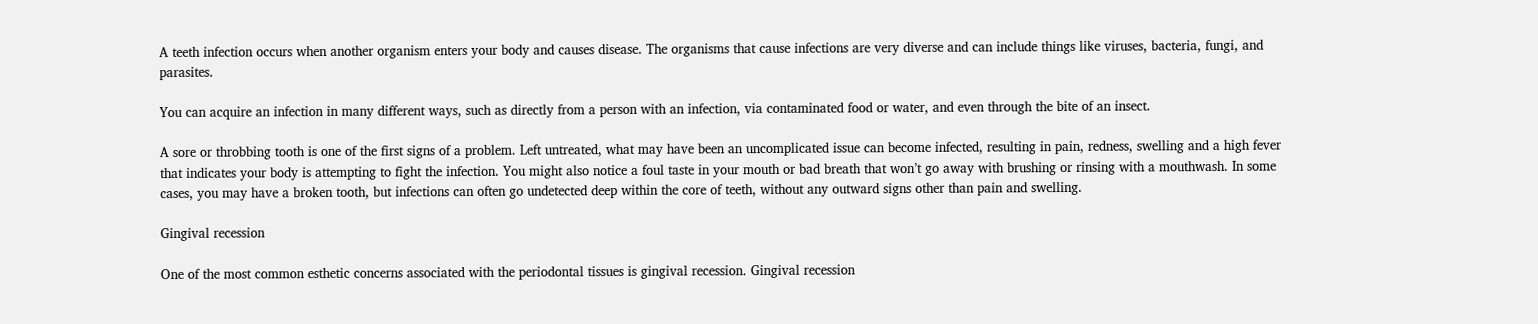A teeth infection occurs when another organism enters your body and causes disease. The organisms that cause infections are very diverse and can include things like viruses, bacteria, fungi, and parasites.

You can acquire an infection in many different ways, such as directly from a person with an infection, via contaminated food or water, and even through the bite of an insect.

A sore or throbbing tooth is one of the first signs of a problem. Left untreated, what may have been an uncomplicated issue can become infected, resulting in pain, redness, swelling and a high fever that indicates your body is attempting to fight the infection. You might also notice a foul taste in your mouth or bad breath that won’t go away with brushing or rinsing with a mouthwash. In some cases, you may have a broken tooth, but infections can often go undetected deep within the core of teeth, without any outward signs other than pain and swelling.

Gingival recession

One of the most common esthetic concerns associated with the periodontal tissues is gingival recession. Gingival recession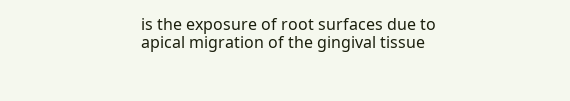is the exposure of root surfaces due to apical migration of the gingival tissue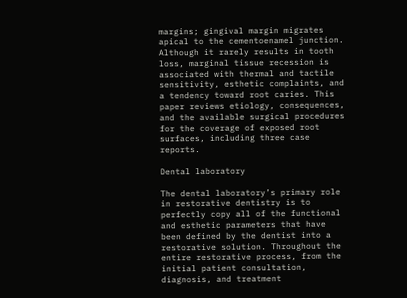margins; gingival margin migrates apical to the cementoenamel junction. Although it rarely results in tooth loss, marginal tissue recession is associated with thermal and tactile sensitivity, esthetic complaints, and a tendency toward root caries. This paper reviews etiology, consequences, and the available surgical procedures for the coverage of exposed root surfaces, including three case reports.

Dental laboratory

The dental laboratory’s primary role in restorative dentistry is to perfectly copy all of the functional and esthetic parameters that have been defined by the dentist into a restorative solution. Throughout the entire restorative process, from the initial patient consultation, diagnosis, and treatment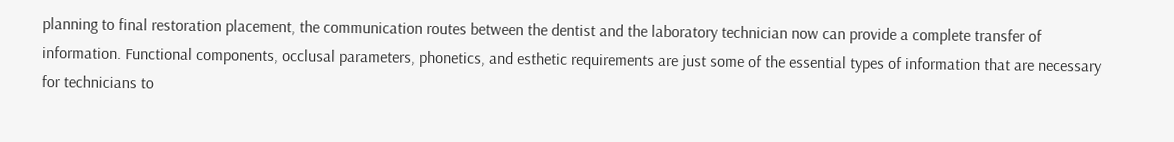planning to final restoration placement, the communication routes between the dentist and the laboratory technician now can provide a complete transfer of information. Functional components, occlusal parameters, phonetics, and esthetic requirements are just some of the essential types of information that are necessary for technicians to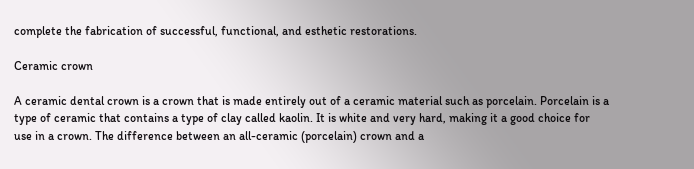complete the fabrication of successful, functional, and esthetic restorations.

Ceramic crown

A ceramic dental crown is a crown that is made entirely out of a ceramic material such as porcelain. Porcelain is a type of ceramic that contains a type of clay called kaolin. It is white and very hard, making it a good choice for use in a crown. The difference between an all-ceramic (porcelain) crown and a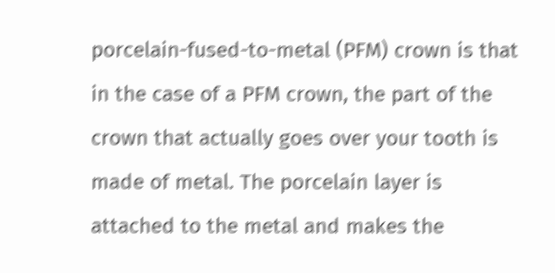porcelain-fused-to-metal (PFM) crown is that in the case of a PFM crown, the part of the crown that actually goes over your tooth is made of metal. The porcelain layer is attached to the metal and makes the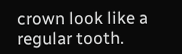crown look like a regular tooth.